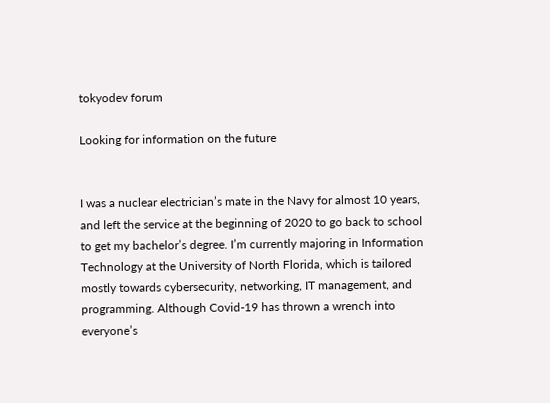tokyodev forum

Looking for information on the future


I was a nuclear electrician’s mate in the Navy for almost 10 years, and left the service at the beginning of 2020 to go back to school to get my bachelor’s degree. I’m currently majoring in Information Technology at the University of North Florida, which is tailored mostly towards cybersecurity, networking, IT management, and programming. Although Covid-19 has thrown a wrench into everyone’s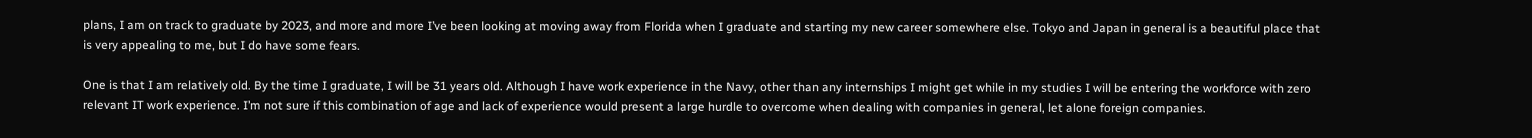plans, I am on track to graduate by 2023, and more and more I’ve been looking at moving away from Florida when I graduate and starting my new career somewhere else. Tokyo and Japan in general is a beautiful place that is very appealing to me, but I do have some fears.

One is that I am relatively old. By the time I graduate, I will be 31 years old. Although I have work experience in the Navy, other than any internships I might get while in my studies I will be entering the workforce with zero relevant IT work experience. I’m not sure if this combination of age and lack of experience would present a large hurdle to overcome when dealing with companies in general, let alone foreign companies.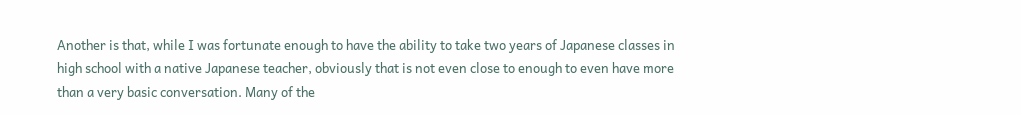Another is that, while I was fortunate enough to have the ability to take two years of Japanese classes in high school with a native Japanese teacher, obviously that is not even close to enough to even have more than a very basic conversation. Many of the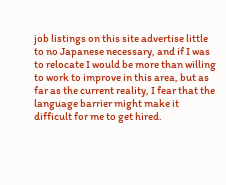job listings on this site advertise little to no Japanese necessary, and if I was to relocate I would be more than willing to work to improve in this area, but as far as the current reality, I fear that the language barrier might make it difficult for me to get hired.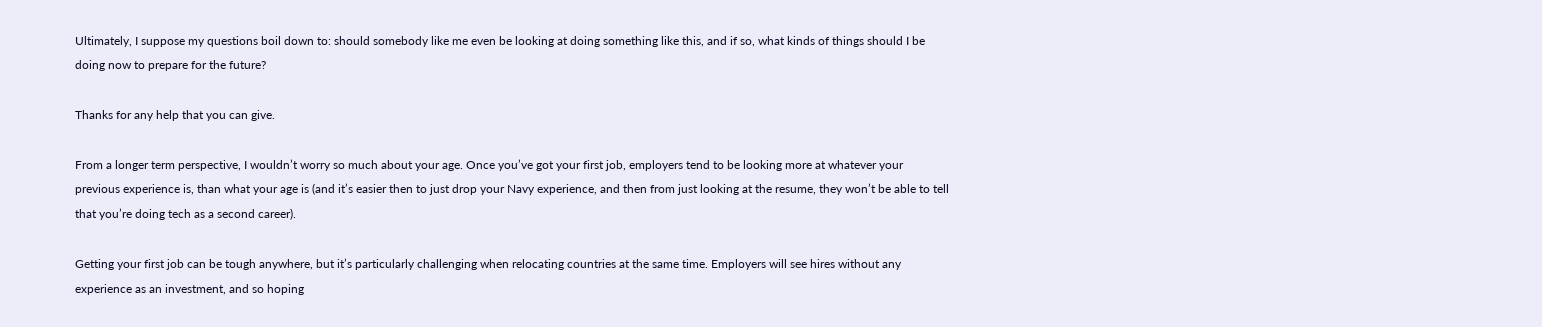Ultimately, I suppose my questions boil down to: should somebody like me even be looking at doing something like this, and if so, what kinds of things should I be doing now to prepare for the future?

Thanks for any help that you can give.

From a longer term perspective, I wouldn’t worry so much about your age. Once you’ve got your first job, employers tend to be looking more at whatever your previous experience is, than what your age is (and it’s easier then to just drop your Navy experience, and then from just looking at the resume, they won’t be able to tell that you’re doing tech as a second career).

Getting your first job can be tough anywhere, but it’s particularly challenging when relocating countries at the same time. Employers will see hires without any experience as an investment, and so hoping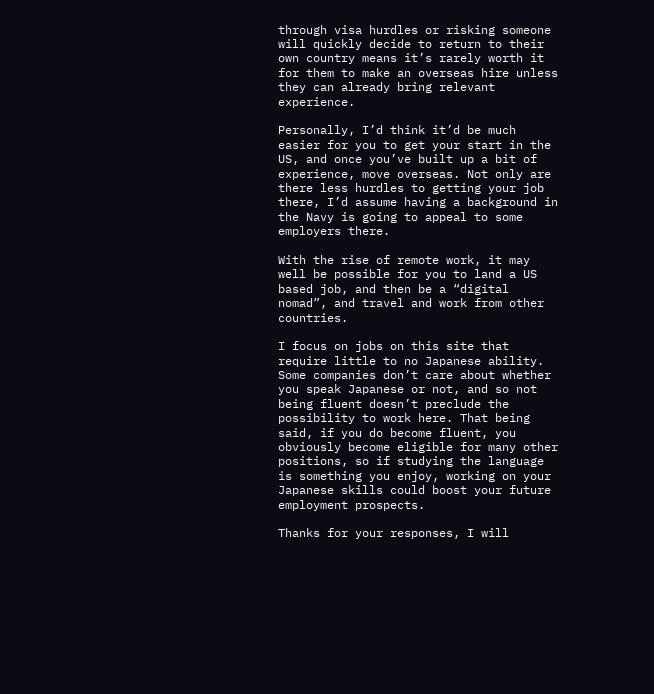through visa hurdles or risking someone will quickly decide to return to their own country means it’s rarely worth it for them to make an overseas hire unless they can already bring relevant experience.

Personally, I’d think it’d be much easier for you to get your start in the US, and once you’ve built up a bit of experience, move overseas. Not only are there less hurdles to getting your job there, I’d assume having a background in the Navy is going to appeal to some employers there.

With the rise of remote work, it may well be possible for you to land a US based job, and then be a “digital nomad”, and travel and work from other countries.

I focus on jobs on this site that require little to no Japanese ability. Some companies don’t care about whether you speak Japanese or not, and so not being fluent doesn’t preclude the possibility to work here. That being said, if you do become fluent, you obviously become eligible for many other positions, so if studying the language is something you enjoy, working on your Japanese skills could boost your future employment prospects.

Thanks for your responses, I will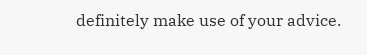definitely make use of your advice.